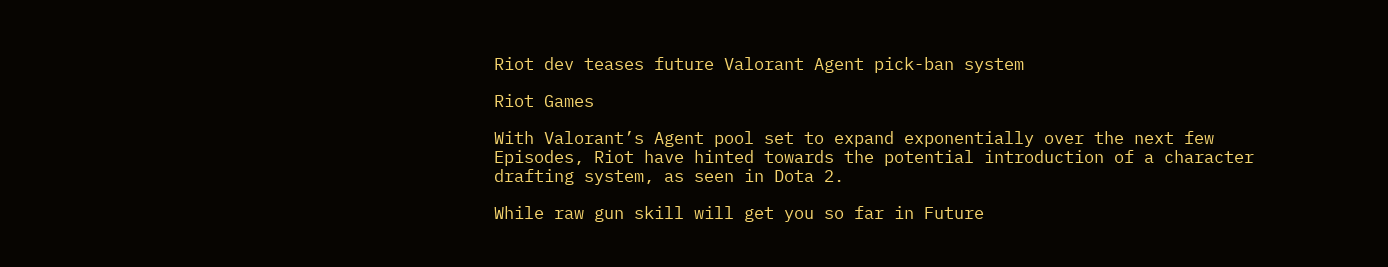Riot dev teases future Valorant Agent pick-ban system

Riot Games

With Valorant’s Agent pool set to expand exponentially over the next few Episodes, Riot have hinted towards the potential introduction of a character drafting system, as seen in Dota 2.

While raw gun skill will get you so far in Future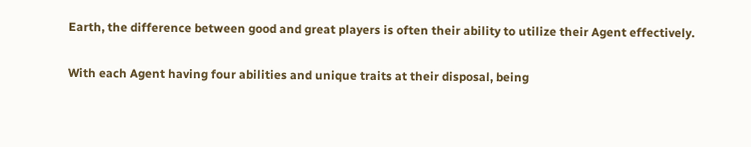Earth, the difference between good and great players is often their ability to utilize their Agent effectively.

With each Agent having four abilities and unique traits at their disposal, being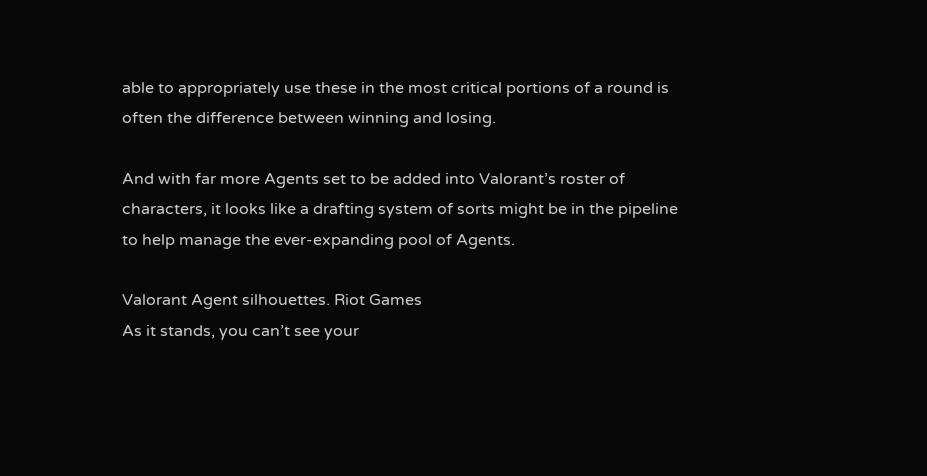able to appropriately use these in the most critical portions of a round is often the difference between winning and losing.

And with far more Agents set to be added into Valorant’s roster of characters, it looks like a drafting system of sorts might be in the pipeline to help manage the ever-expanding pool of Agents.

Valorant Agent silhouettes. Riot Games
As it stands, you can’t see your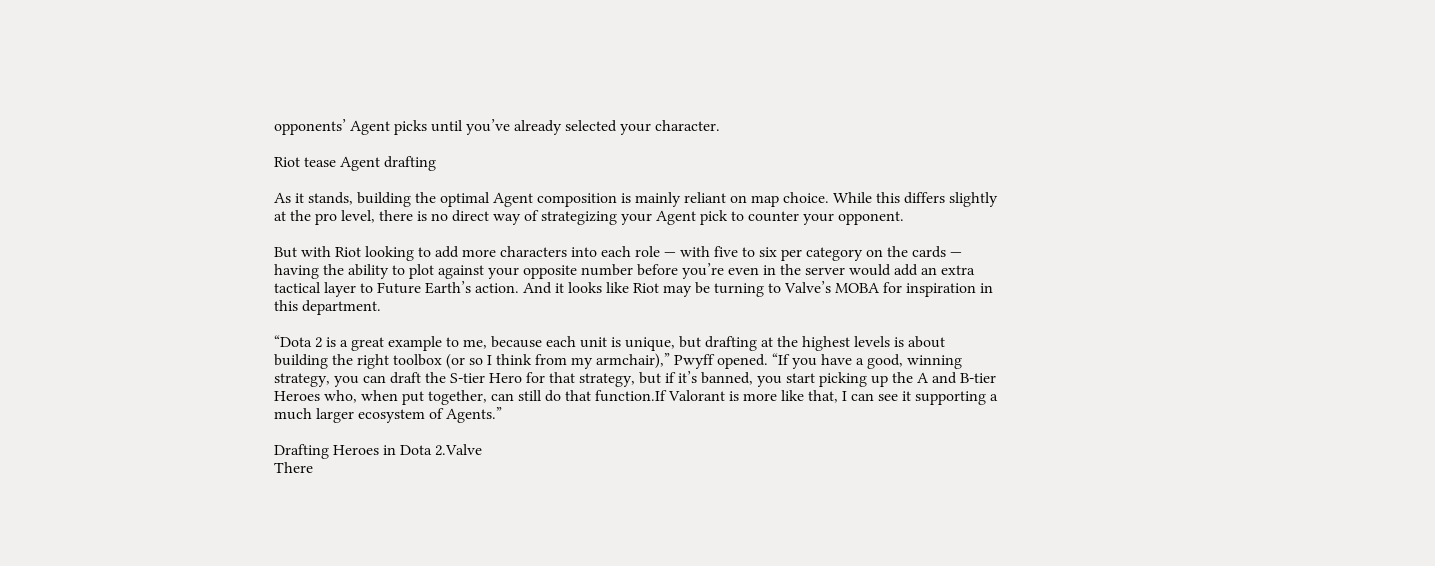opponents’ Agent picks until you’ve already selected your character.

Riot tease Agent drafting

As it stands, building the optimal Agent composition is mainly reliant on map choice. While this differs slightly at the pro level, there is no direct way of strategizing your Agent pick to counter your opponent.

But with Riot looking to add more characters into each role — with five to six per category on the cards — having the ability to plot against your opposite number before you’re even in the server would add an extra tactical layer to Future Earth’s action. And it looks like Riot may be turning to Valve’s MOBA for inspiration in this department.

“Dota 2 is a great example to me, because each unit is unique, but drafting at the highest levels is about building the right toolbox (or so I think from my armchair),” Pwyff opened. “If you have a good, winning strategy, you can draft the S-tier Hero for that strategy, but if it’s banned, you start picking up the A and B-tier Heroes who, when put together, can still do that function.If Valorant is more like that, I can see it supporting a much larger ecosystem of Agents.”

Drafting Heroes in Dota 2.Valve
There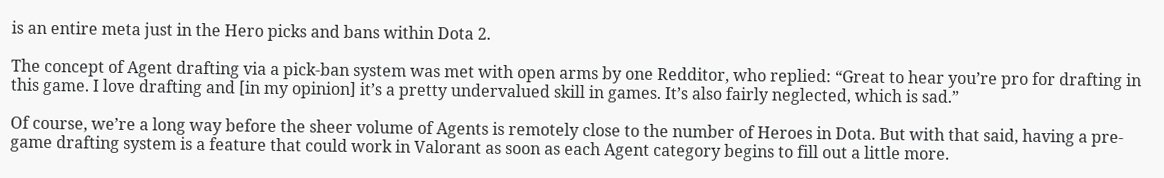is an entire meta just in the Hero picks and bans within Dota 2.

The concept of Agent drafting via a pick-ban system was met with open arms by one Redditor, who replied: “Great to hear you’re pro for drafting in this game. I love drafting and [in my opinion] it’s a pretty undervalued skill in games. It’s also fairly neglected, which is sad.”

Of course, we’re a long way before the sheer volume of Agents is remotely close to the number of Heroes in Dota. But with that said, having a pre-game drafting system is a feature that could work in Valorant as soon as each Agent category begins to fill out a little more.